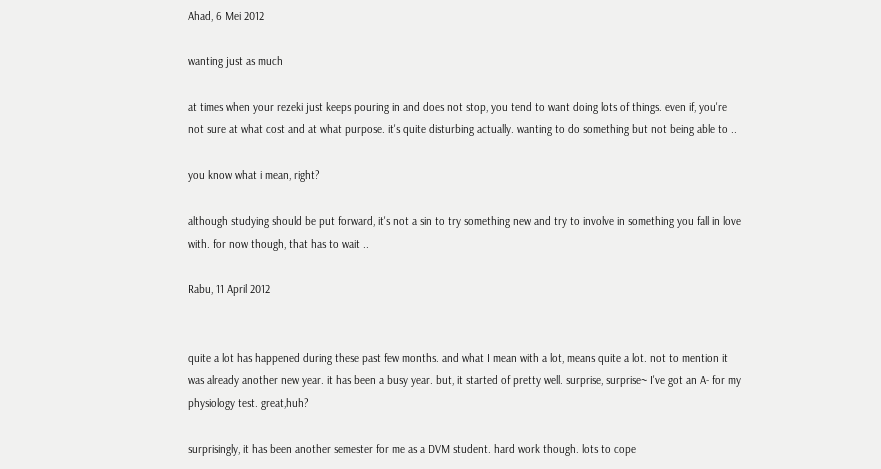Ahad, 6 Mei 2012

wanting just as much

at times when your rezeki just keeps pouring in and does not stop, you tend to want doing lots of things. even if, you're not sure at what cost and at what purpose. it's quite disturbing actually. wanting to do something but not being able to ..

you know what i mean, right?

although studying should be put forward, it's not a sin to try something new and try to involve in something you fall in love with. for now though, that has to wait ..

Rabu, 11 April 2012


quite a lot has happened during these past few months. and what I mean with a lot, means quite a lot. not to mention it was already another new year. it has been a busy year. but, it started of pretty well. surprise, surprise~ I've got an A- for my physiology test. great,huh?

surprisingly, it has been another semester for me as a DVM student. hard work though. lots to cope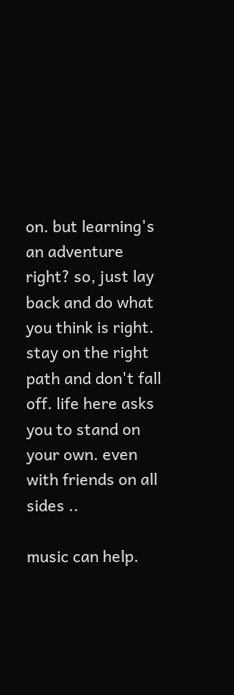on. but learning's an adventure right? so, just lay back and do what you think is right. stay on the right path and don't fall off. life here asks you to stand on your own. even with friends on all sides ..

music can help.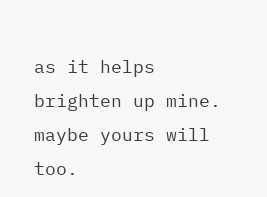as it helps brighten up mine. maybe yours will too.